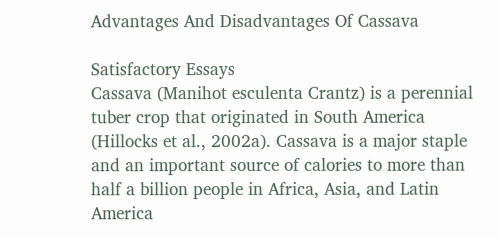Advantages And Disadvantages Of Cassava

Satisfactory Essays
Cassava (Manihot esculenta Crantz) is a perennial tuber crop that originated in South America (Hillocks et al., 2002a). Cassava is a major staple and an important source of calories to more than half a billion people in Africa, Asia, and Latin America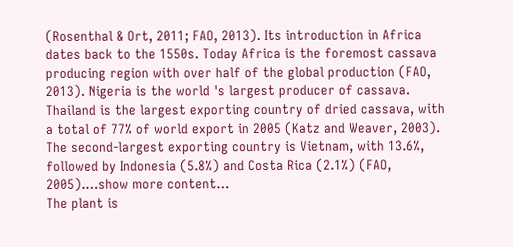(Rosenthal & Ort, 2011; FAO, 2013). Its introduction in Africa dates back to the 1550s. Today Africa is the foremost cassava producing region with over half of the global production (FAO, 2013). Nigeria is the world 's largest producer of cassava. Thailand is the largest exporting country of dried cassava, with a total of 77% of world export in 2005 (Katz and Weaver, 2003). The second-largest exporting country is Vietnam, with 13.6%, followed by Indonesia (5.8%) and Costa Rica (2.1%) (FAO, 2005).…show more content…
The plant is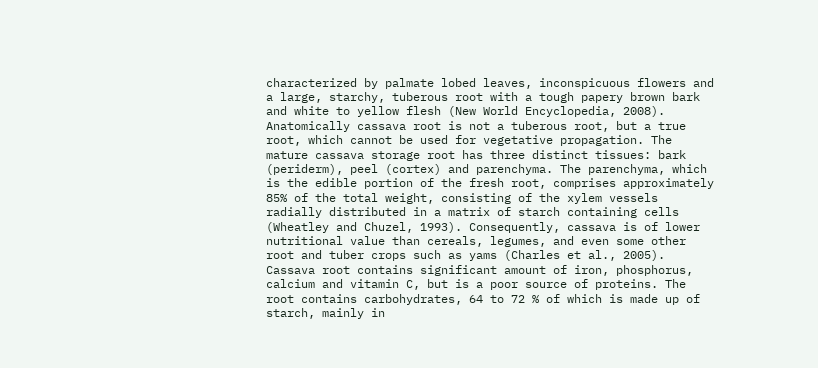characterized by palmate lobed leaves, inconspicuous flowers and a large, starchy, tuberous root with a tough papery brown bark and white to yellow flesh (New World Encyclopedia, 2008). Anatomically cassava root is not a tuberous root, but a true root, which cannot be used for vegetative propagation. The mature cassava storage root has three distinct tissues: bark (periderm), peel (cortex) and parenchyma. The parenchyma, which is the edible portion of the fresh root, comprises approximately 85% of the total weight, consisting of the xylem vessels radially distributed in a matrix of starch containing cells (Wheatley and Chuzel, 1993). Consequently, cassava is of lower nutritional value than cereals, legumes, and even some other root and tuber crops such as yams (Charles et al., 2005). Cassava root contains significant amount of iron, phosphorus, calcium and vitamin C, but is a poor source of proteins. The root contains carbohydrates, 64 to 72 % of which is made up of starch, mainly in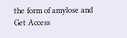the form of amylose and
Get Access